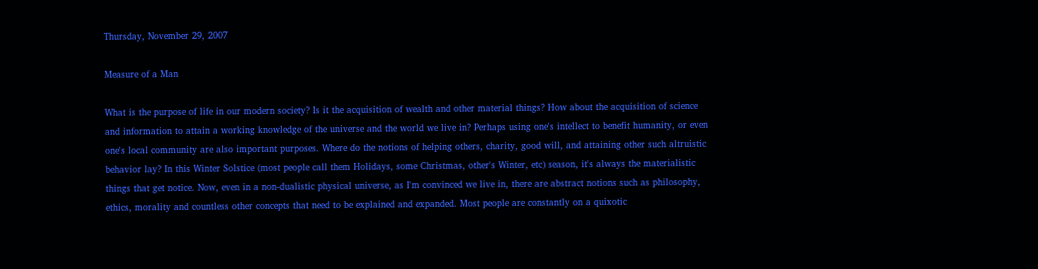Thursday, November 29, 2007

Measure of a Man

What is the purpose of life in our modern society? Is it the acquisition of wealth and other material things? How about the acquisition of science and information to attain a working knowledge of the universe and the world we live in? Perhaps using one's intellect to benefit humanity, or even one's local community are also important purposes. Where do the notions of helping others, charity, good will, and attaining other such altruistic behavior lay? In this Winter Solstice (most people call them Holidays, some Christmas, other's Winter, etc) season, it's always the materialistic things that get notice. Now, even in a non-dualistic physical universe, as I'm convinced we live in, there are abstract notions such as philosophy, ethics, morality and countless other concepts that need to be explained and expanded. Most people are constantly on a quixotic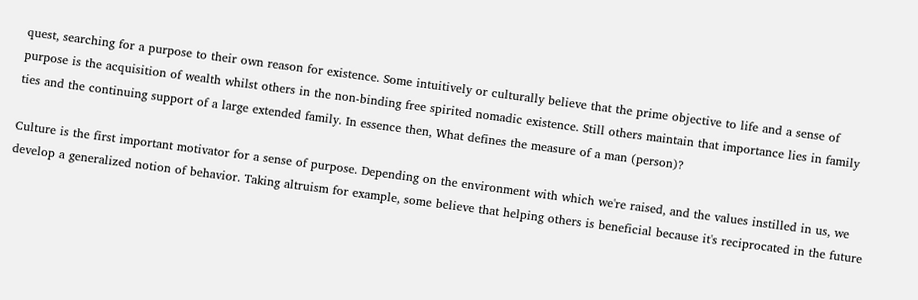quest, searching for a purpose to their own reason for existence. Some intuitively or culturally believe that the prime objective to life and a sense of purpose is the acquisition of wealth whilst others in the non-binding free spirited nomadic existence. Still others maintain that importance lies in family ties and the continuing support of a large extended family. In essence then, What defines the measure of a man (person)?

Culture is the first important motivator for a sense of purpose. Depending on the environment with which we're raised, and the values instilled in us, we develop a generalized notion of behavior. Taking altruism for example, some believe that helping others is beneficial because it's reciprocated in the future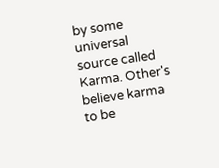by some universal source called Karma. Other's believe karma to be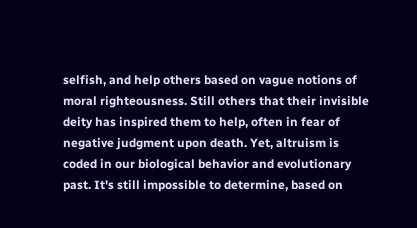selfish, and help others based on vague notions of moral righteousness. Still others that their invisible deity has inspired them to help, often in fear of negative judgment upon death. Yet, altruism is coded in our biological behavior and evolutionary past. It's still impossible to determine, based on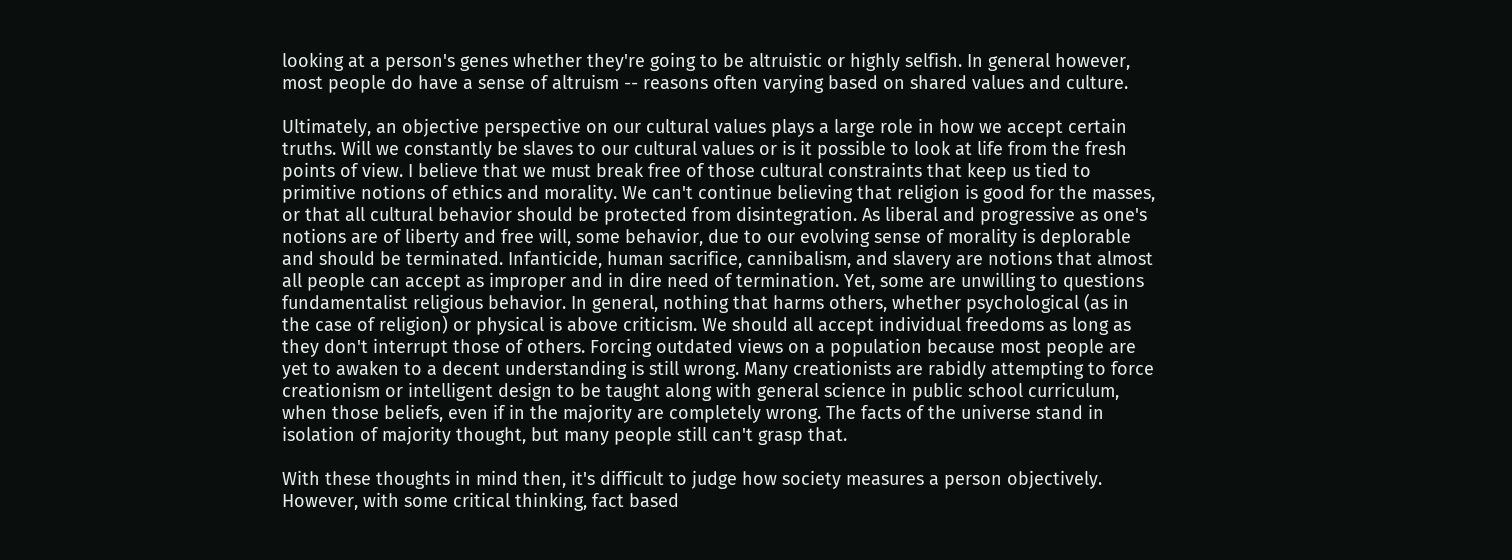looking at a person's genes whether they're going to be altruistic or highly selfish. In general however, most people do have a sense of altruism -- reasons often varying based on shared values and culture.

Ultimately, an objective perspective on our cultural values plays a large role in how we accept certain truths. Will we constantly be slaves to our cultural values or is it possible to look at life from the fresh points of view. I believe that we must break free of those cultural constraints that keep us tied to primitive notions of ethics and morality. We can't continue believing that religion is good for the masses, or that all cultural behavior should be protected from disintegration. As liberal and progressive as one's notions are of liberty and free will, some behavior, due to our evolving sense of morality is deplorable and should be terminated. Infanticide, human sacrifice, cannibalism, and slavery are notions that almost all people can accept as improper and in dire need of termination. Yet, some are unwilling to questions fundamentalist religious behavior. In general, nothing that harms others, whether psychological (as in the case of religion) or physical is above criticism. We should all accept individual freedoms as long as they don't interrupt those of others. Forcing outdated views on a population because most people are yet to awaken to a decent understanding is still wrong. Many creationists are rabidly attempting to force creationism or intelligent design to be taught along with general science in public school curriculum, when those beliefs, even if in the majority are completely wrong. The facts of the universe stand in isolation of majority thought, but many people still can't grasp that.

With these thoughts in mind then, it's difficult to judge how society measures a person objectively. However, with some critical thinking, fact based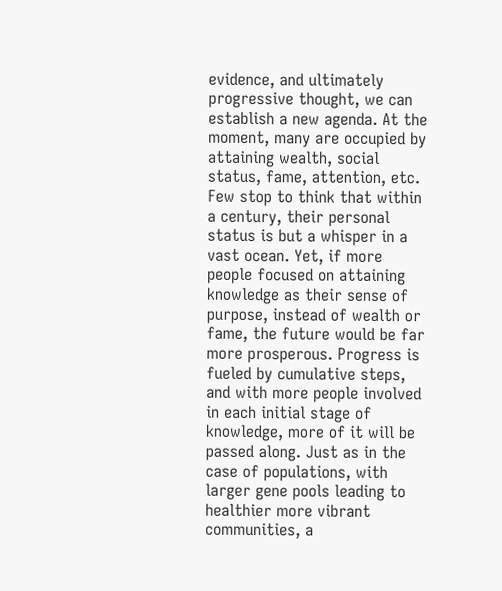evidence, and ultimately progressive thought, we can establish a new agenda. At the moment, many are occupied by attaining wealth, social status, fame, attention, etc. Few stop to think that within a century, their personal status is but a whisper in a vast ocean. Yet, if more people focused on attaining knowledge as their sense of purpose, instead of wealth or fame, the future would be far more prosperous. Progress is fueled by cumulative steps, and with more people involved in each initial stage of knowledge, more of it will be passed along. Just as in the case of populations, with larger gene pools leading to healthier more vibrant communities, a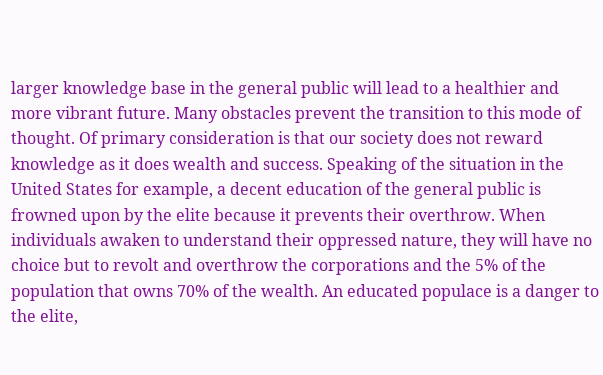larger knowledge base in the general public will lead to a healthier and more vibrant future. Many obstacles prevent the transition to this mode of thought. Of primary consideration is that our society does not reward knowledge as it does wealth and success. Speaking of the situation in the United States for example, a decent education of the general public is frowned upon by the elite because it prevents their overthrow. When individuals awaken to understand their oppressed nature, they will have no choice but to revolt and overthrow the corporations and the 5% of the population that owns 70% of the wealth. An educated populace is a danger to the elite,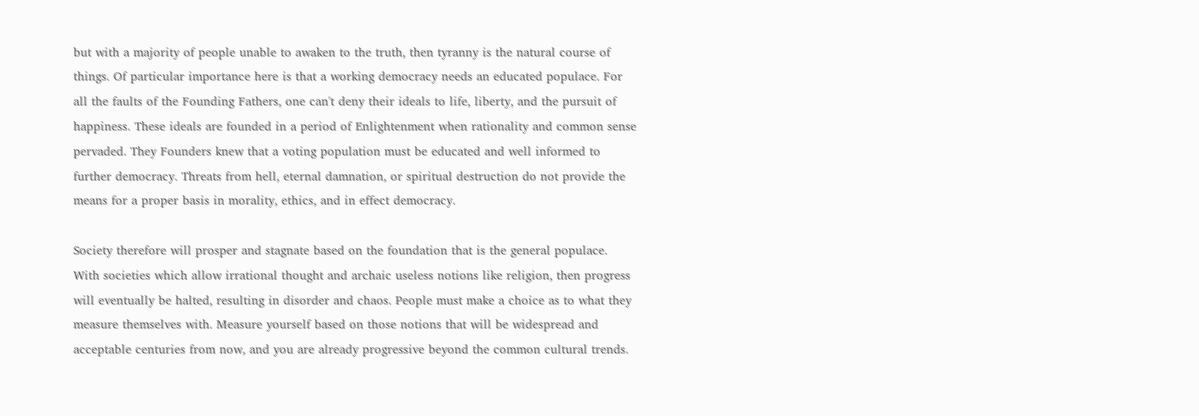but with a majority of people unable to awaken to the truth, then tyranny is the natural course of things. Of particular importance here is that a working democracy needs an educated populace. For all the faults of the Founding Fathers, one can't deny their ideals to life, liberty, and the pursuit of happiness. These ideals are founded in a period of Enlightenment when rationality and common sense pervaded. They Founders knew that a voting population must be educated and well informed to further democracy. Threats from hell, eternal damnation, or spiritual destruction do not provide the means for a proper basis in morality, ethics, and in effect democracy.

Society therefore will prosper and stagnate based on the foundation that is the general populace. With societies which allow irrational thought and archaic useless notions like religion, then progress will eventually be halted, resulting in disorder and chaos. People must make a choice as to what they measure themselves with. Measure yourself based on those notions that will be widespread and acceptable centuries from now, and you are already progressive beyond the common cultural trends.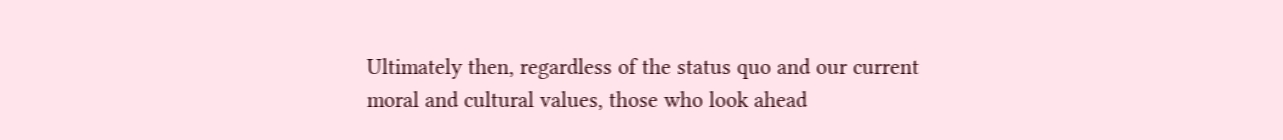Ultimately then, regardless of the status quo and our current moral and cultural values, those who look ahead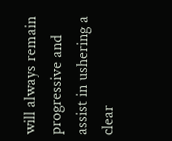will always remain progressive and assist in ushering a clear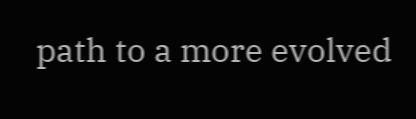path to a more evolved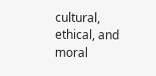cultural, ethical, and moral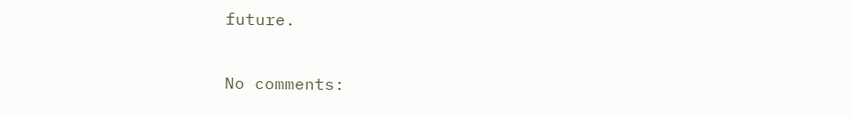future.

No comments: